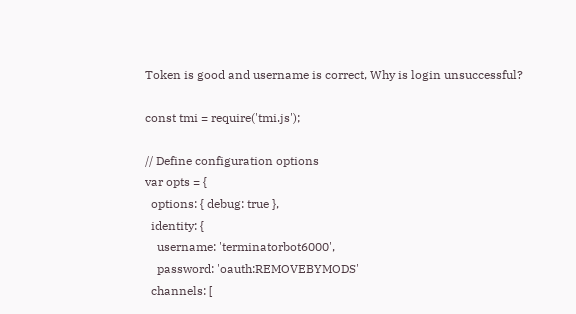Token is good and username is correct, Why is login unsuccessful?

const tmi = require('tmi.js');

// Define configuration options
var opts = {
  options: { debug: true },
  identity: {
    username: 'terminatorbot6000',
    password: 'oauth:REMOVEBYMODS'
  channels: [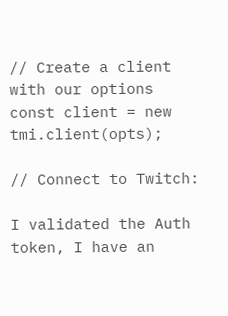// Create a client with our options
const client = new tmi.client(opts);

// Connect to Twitch:

I validated the Auth token, I have an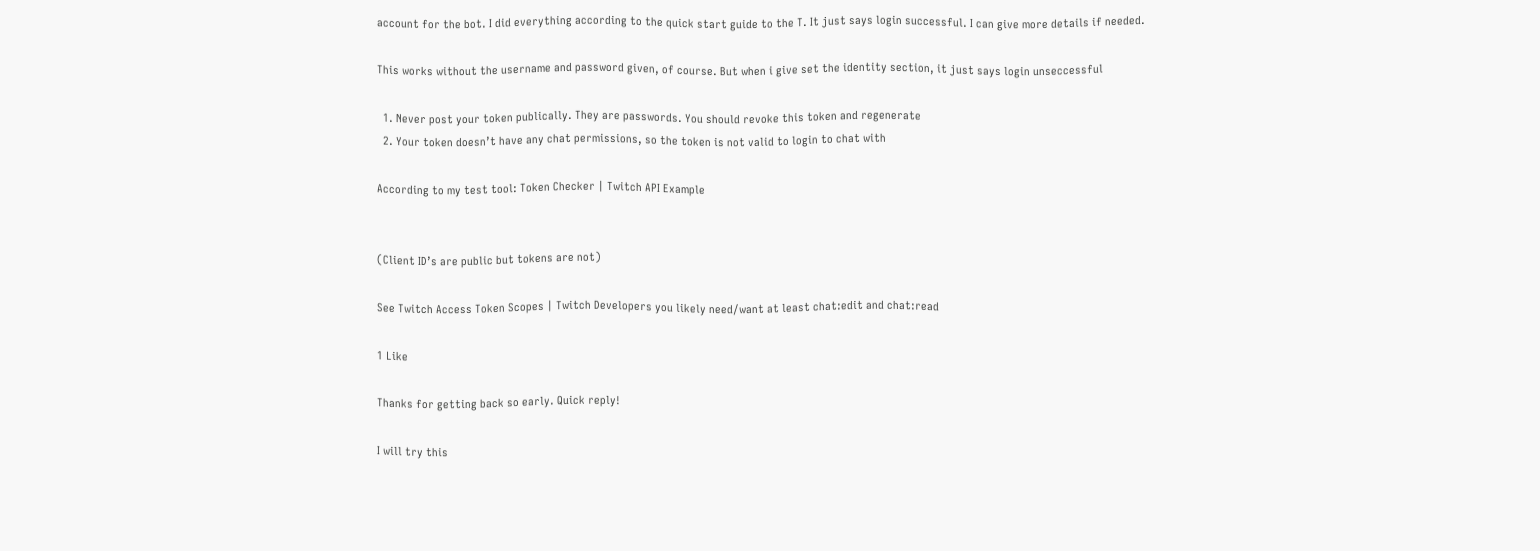account for the bot. I did everything according to the quick start guide to the T. It just says login successful. I can give more details if needed.

This works without the username and password given, of course. But when i give set the identity section, it just says login unseccessful

  1. Never post your token publically. They are passwords. You should revoke this token and regenerate
  2. Your token doesn’t have any chat permissions, so the token is not valid to login to chat with

According to my test tool: Token Checker | Twitch API Example


(Client ID’s are public but tokens are not)

See Twitch Access Token Scopes | Twitch Developers you likely need/want at least chat:edit and chat:read

1 Like

Thanks for getting back so early. Quick reply!

I will try this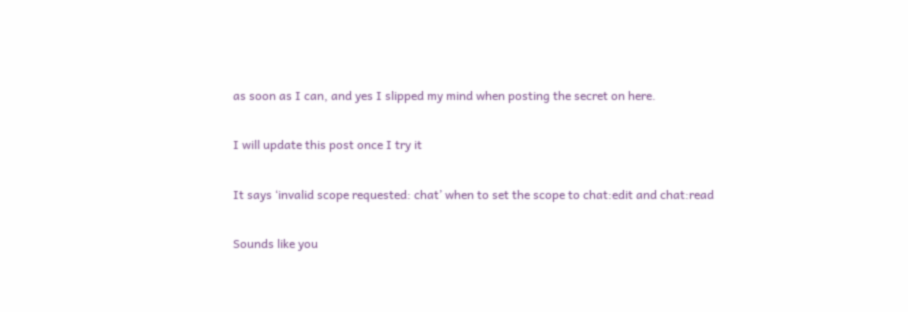as soon as I can, and yes I slipped my mind when posting the secret on here.

I will update this post once I try it

It says ‘invalid scope requested: chat’ when to set the scope to chat:edit and chat:read

Sounds like you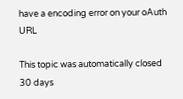have a encoding error on your oAuth URL

This topic was automatically closed 30 days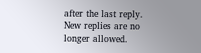after the last reply. New replies are no longer allowed.